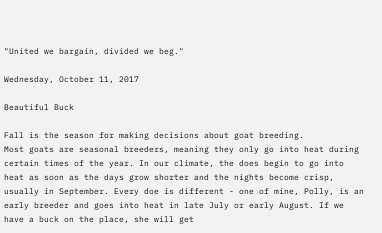"United we bargain, divided we beg."

Wednesday, October 11, 2017

Beautiful Buck

Fall is the season for making decisions about goat breeding.
Most goats are seasonal breeders, meaning they only go into heat during certain times of the year. In our climate, the does begin to go into heat as soon as the days grow shorter and the nights become crisp, usually in September. Every doe is different - one of mine, Polly, is an early breeder and goes into heat in late July or early August. If we have a buck on the place, she will get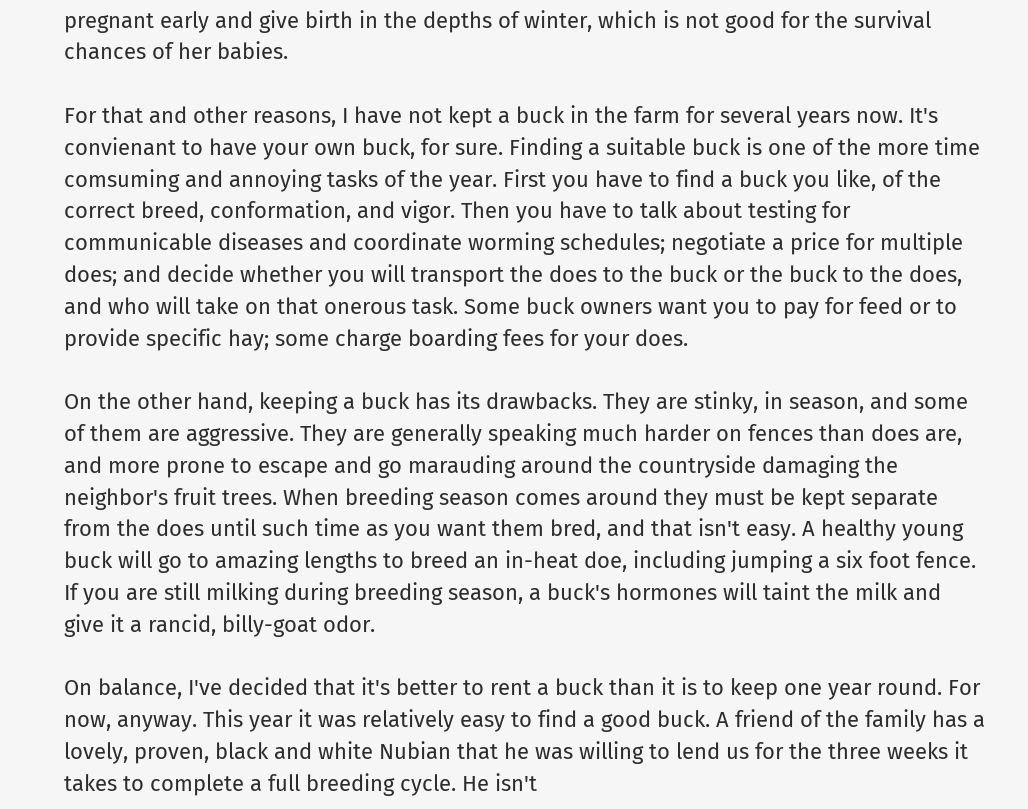pregnant early and give birth in the depths of winter, which is not good for the survival chances of her babies.

For that and other reasons, I have not kept a buck in the farm for several years now. It's convienant to have your own buck, for sure. Finding a suitable buck is one of the more time comsuming and annoying tasks of the year. First you have to find a buck you like, of the correct breed, conformation, and vigor. Then you have to talk about testing for communicable diseases and coordinate worming schedules; negotiate a price for multiple does; and decide whether you will transport the does to the buck or the buck to the does, and who will take on that onerous task. Some buck owners want you to pay for feed or to provide specific hay; some charge boarding fees for your does.

On the other hand, keeping a buck has its drawbacks. They are stinky, in season, and some of them are aggressive. They are generally speaking much harder on fences than does are, and more prone to escape and go marauding around the countryside damaging the neighbor's fruit trees. When breeding season comes around they must be kept separate from the does until such time as you want them bred, and that isn't easy. A healthy young buck will go to amazing lengths to breed an in-heat doe, including jumping a six foot fence. If you are still milking during breeding season, a buck's hormones will taint the milk and give it a rancid, billy-goat odor.

On balance, I've decided that it's better to rent a buck than it is to keep one year round. For now, anyway. This year it was relatively easy to find a good buck. A friend of the family has a lovely, proven, black and white Nubian that he was willing to lend us for the three weeks it takes to complete a full breeding cycle. He isn't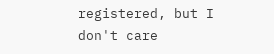registered, but I don't care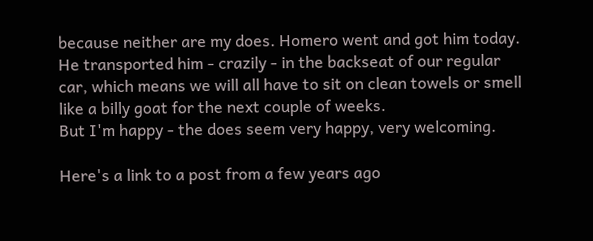because neither are my does. Homero went and got him today. He transported him - crazily - in the backseat of our regular car, which means we will all have to sit on clean towels or smell like a billy goat for the next couple of weeks.
But I'm happy - the does seem very happy, very welcoming.

Here's a link to a post from a few years ago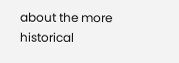about the more historical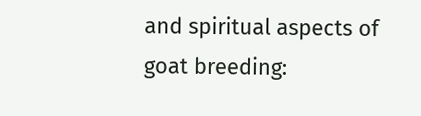and spiritual aspects of goat breeding: